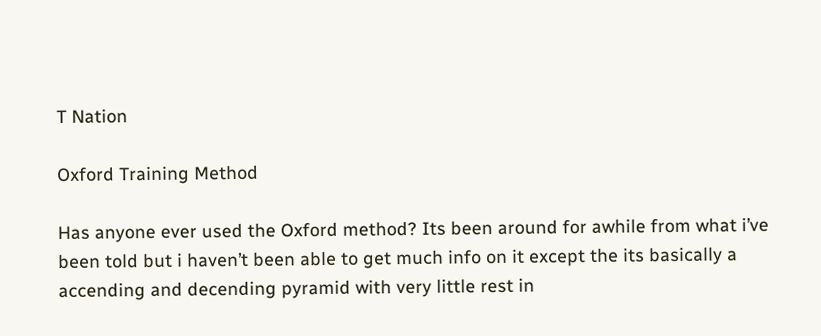T Nation

Oxford Training Method

Has anyone ever used the Oxford method? Its been around for awhile from what i’ve been told but i haven’t been able to get much info on it except the its basically a accending and decending pyramid with very little rest in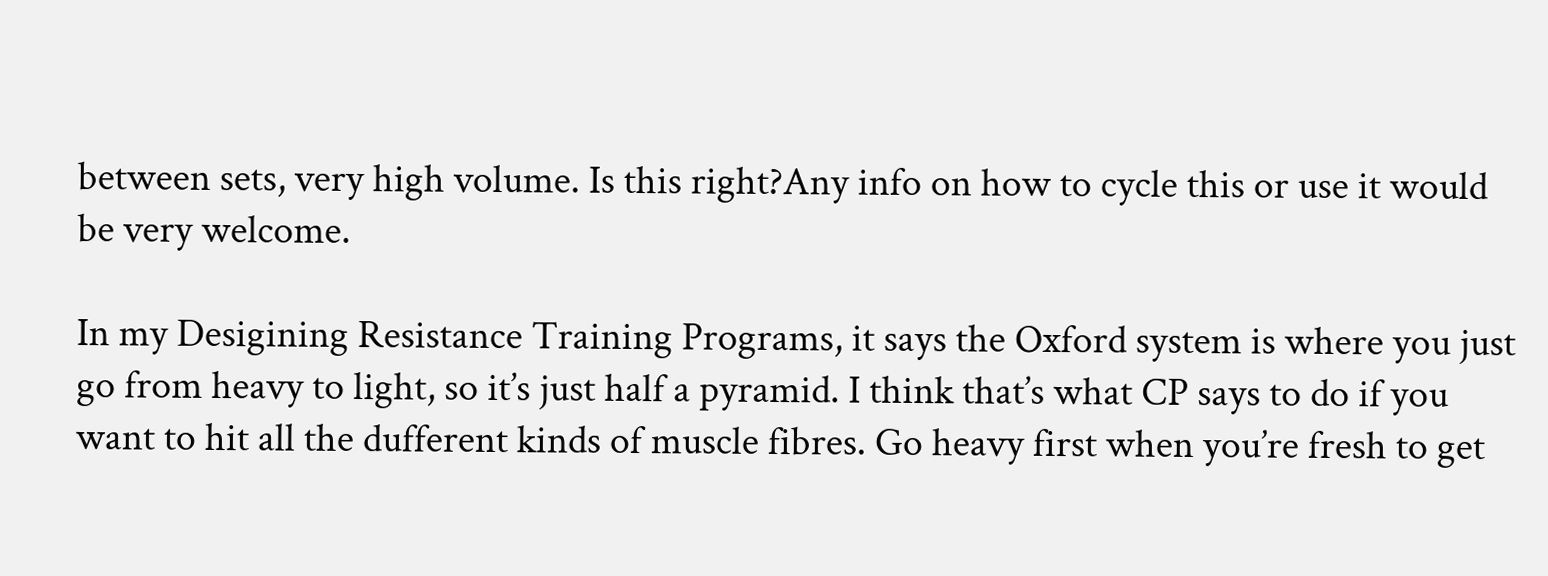between sets, very high volume. Is this right?Any info on how to cycle this or use it would be very welcome.

In my Desigining Resistance Training Programs, it says the Oxford system is where you just go from heavy to light, so it’s just half a pyramid. I think that’s what CP says to do if you want to hit all the dufferent kinds of muscle fibres. Go heavy first when you’re fresh to get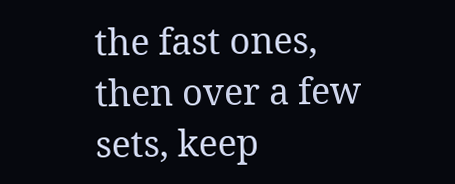the fast ones, then over a few sets, keep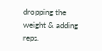dropping the weight & adding reps.